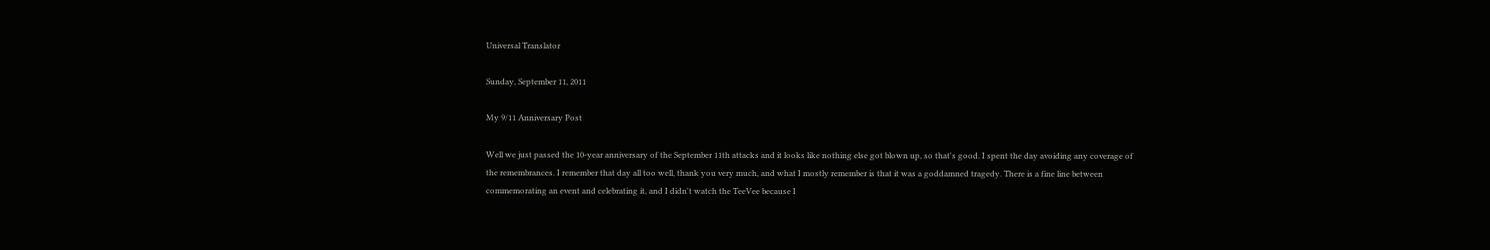Universal Translator

Sunday, September 11, 2011

My 9/11 Anniversary Post

Well we just passed the 10-year anniversary of the September 11th attacks and it looks like nothing else got blown up, so that's good. I spent the day avoiding any coverage of the remembrances. I remember that day all too well, thank you very much, and what I mostly remember is that it was a goddamned tragedy. There is a fine line between commemorating an event and celebrating it, and I didn't watch the TeeVee because I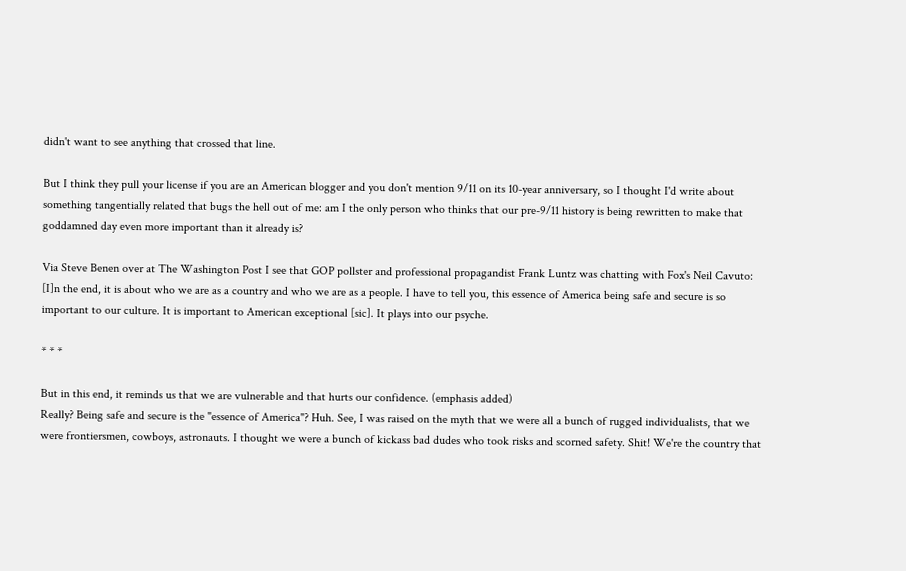didn't want to see anything that crossed that line.

But I think they pull your license if you are an American blogger and you don't mention 9/11 on its 10-year anniversary, so I thought I'd write about something tangentially related that bugs the hell out of me: am I the only person who thinks that our pre-9/11 history is being rewritten to make that goddamned day even more important than it already is?

Via Steve Benen over at The Washington Post I see that GOP pollster and professional propagandist Frank Luntz was chatting with Fox's Neil Cavuto:
[I]n the end, it is about who we are as a country and who we are as a people. I have to tell you, this essence of America being safe and secure is so important to our culture. It is important to American exceptional [sic]. It plays into our psyche.

* * *

But in this end, it reminds us that we are vulnerable and that hurts our confidence. (emphasis added)
Really? Being safe and secure is the "essence of America"? Huh. See, I was raised on the myth that we were all a bunch of rugged individualists, that we were frontiersmen, cowboys, astronauts. I thought we were a bunch of kickass bad dudes who took risks and scorned safety. Shit! We're the country that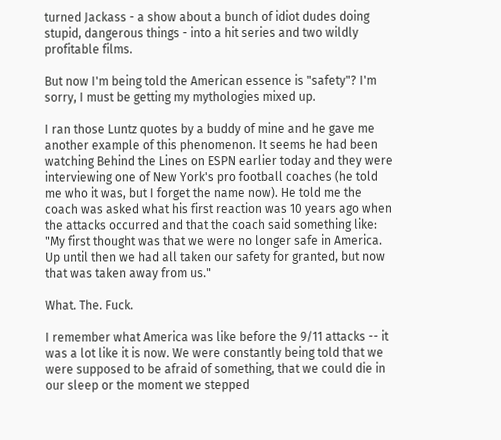turned Jackass - a show about a bunch of idiot dudes doing stupid, dangerous things - into a hit series and two wildly profitable films.

But now I'm being told the American essence is "safety"? I'm sorry, I must be getting my mythologies mixed up.

I ran those Luntz quotes by a buddy of mine and he gave me another example of this phenomenon. It seems he had been watching Behind the Lines on ESPN earlier today and they were interviewing one of New York's pro football coaches (he told me who it was, but I forget the name now). He told me the coach was asked what his first reaction was 10 years ago when the attacks occurred and that the coach said something like: "My first thought was that we were no longer safe in America. Up until then we had all taken our safety for granted, but now that was taken away from us."

What. The. Fuck.

I remember what America was like before the 9/11 attacks -- it was a lot like it is now. We were constantly being told that we were supposed to be afraid of something, that we could die in our sleep or the moment we stepped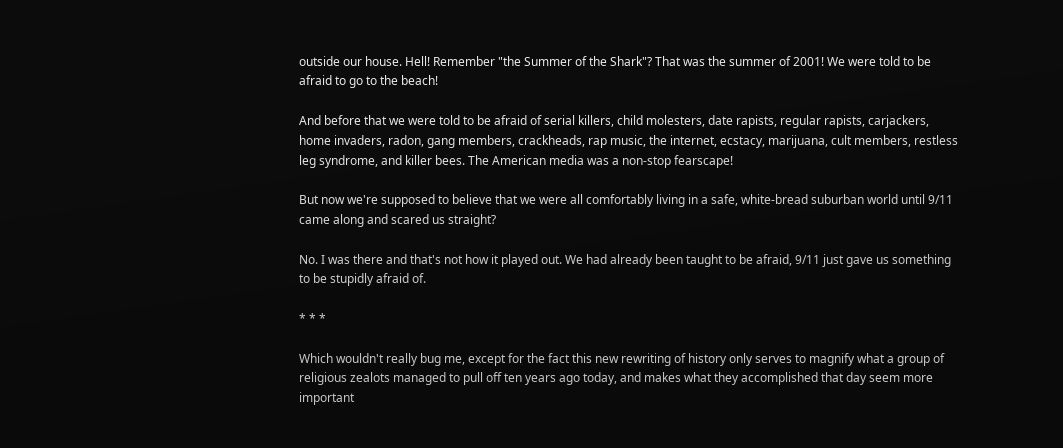outside our house. Hell! Remember "the Summer of the Shark"? That was the summer of 2001! We were told to be afraid to go to the beach!

And before that we were told to be afraid of serial killers, child molesters, date rapists, regular rapists, carjackers, home invaders, radon, gang members, crackheads, rap music, the internet, ecstacy, marijuana, cult members, restless leg syndrome, and killer bees. The American media was a non-stop fearscape!

But now we're supposed to believe that we were all comfortably living in a safe, white-bread suburban world until 9/11 came along and scared us straight?

No. I was there and that's not how it played out. We had already been taught to be afraid, 9/11 just gave us something to be stupidly afraid of.

* * *

Which wouldn't really bug me, except for the fact this new rewriting of history only serves to magnify what a group of religious zealots managed to pull off ten years ago today, and makes what they accomplished that day seem more important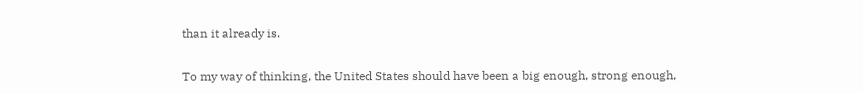than it already is.

To my way of thinking, the United States should have been a big enough, strong enough,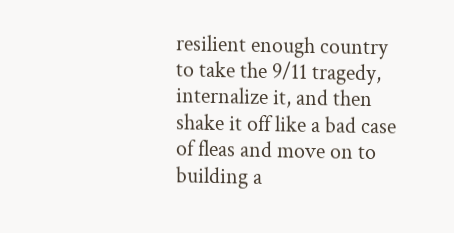resilient enough country to take the 9/11 tragedy, internalize it, and then shake it off like a bad case of fleas and move on to building a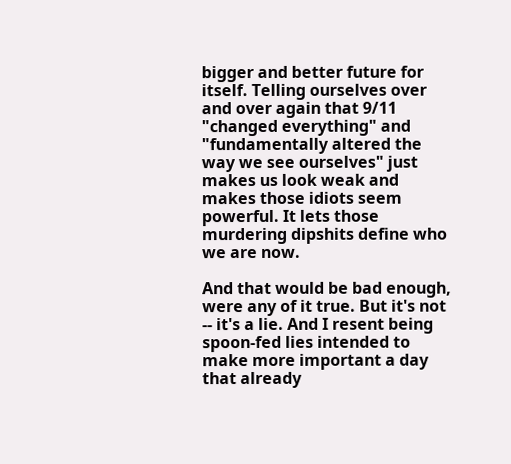bigger and better future for itself. Telling ourselves over and over again that 9/11 "changed everything" and "fundamentally altered the way we see ourselves" just makes us look weak and makes those idiots seem powerful. It lets those murdering dipshits define who we are now.

And that would be bad enough, were any of it true. But it's not -- it's a lie. And I resent being spoon-fed lies intended to make more important a day that already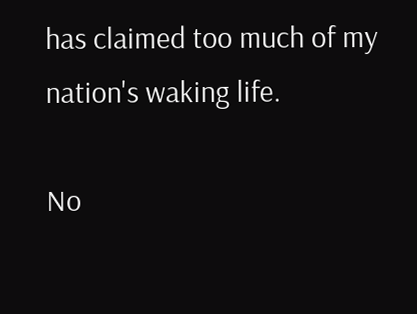has claimed too much of my nation's waking life.

No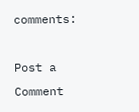comments:

Post a Comment